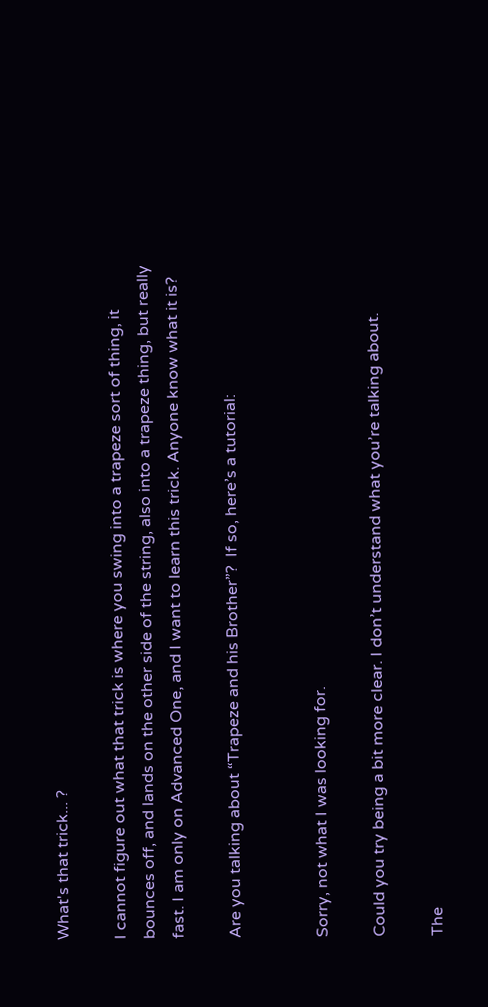What's that trick... ?

I cannot figure out what that trick is where you swing into a trapeze sort of thing, it bounces off, and lands on the other side of the string, also into a trapeze thing, but really fast. I am only on Advanced One, and I want to learn this trick. Anyone know what it is?

Are you talking about “Trapeze and his Brother”?  If so, here’s a tutorial:


Sorry, not what I was looking for.

Could you try being a bit more clear. I don’t understand what you’re talking about.

The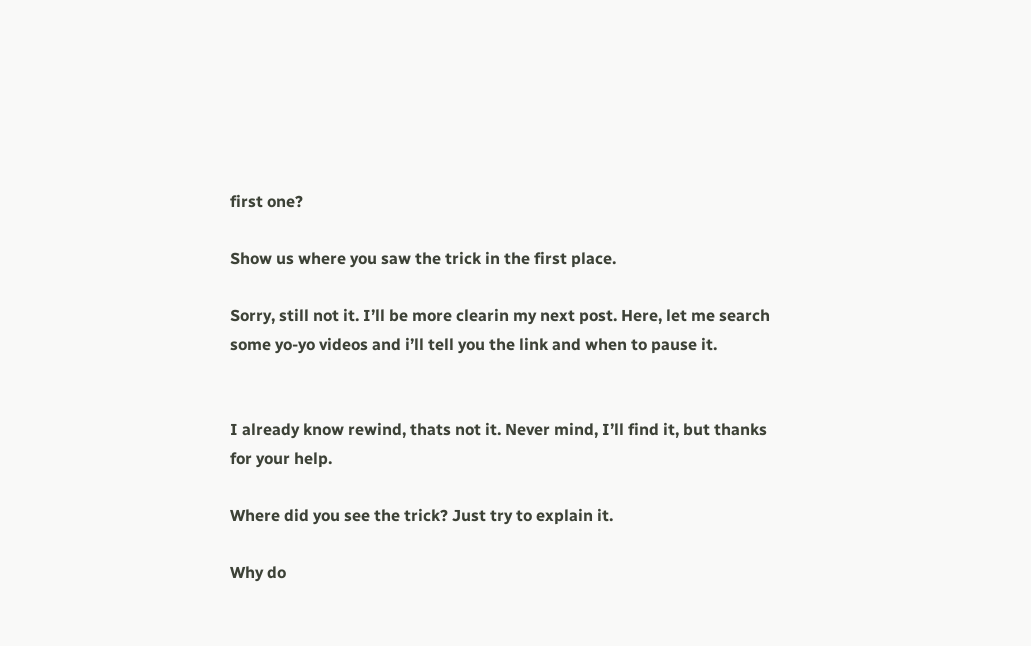first one?

Show us where you saw the trick in the first place.

Sorry, still not it. I’ll be more clearin my next post. Here, let me search some yo-yo videos and i’ll tell you the link and when to pause it.


I already know rewind, thats not it. Never mind, I’ll find it, but thanks for your help.

Where did you see the trick? Just try to explain it.

Why do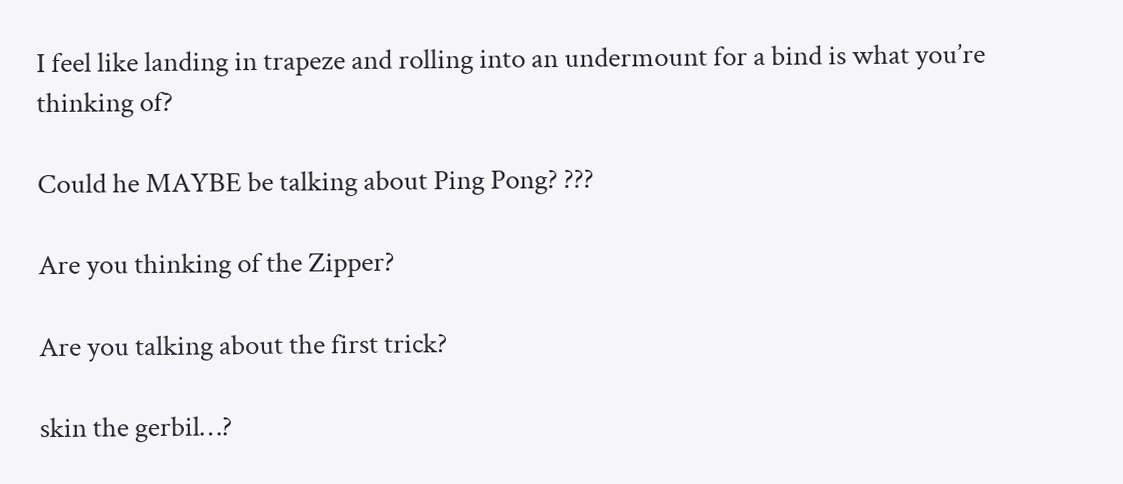I feel like landing in trapeze and rolling into an undermount for a bind is what you’re thinking of?

Could he MAYBE be talking about Ping Pong? ???

Are you thinking of the Zipper?

Are you talking about the first trick?

skin the gerbil…?